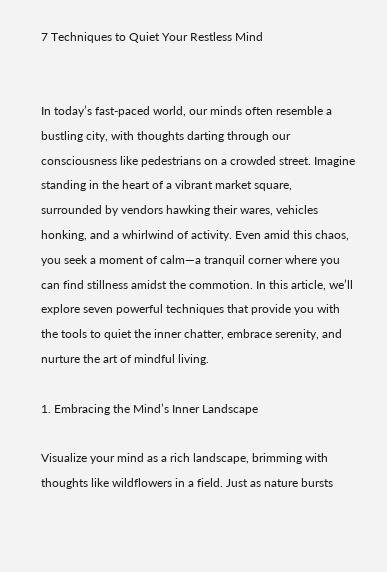7 Techniques to Quiet Your Restless Mind


In today’s fast-paced world, our minds often resemble a bustling city, with thoughts darting through our consciousness like pedestrians on a crowded street. Imagine standing in the heart of a vibrant market square, surrounded by vendors hawking their wares, vehicles honking, and a whirlwind of activity. Even amid this chaos, you seek a moment of calm—a tranquil corner where you can find stillness amidst the commotion. In this article, we’ll explore seven powerful techniques that provide you with the tools to quiet the inner chatter, embrace serenity, and nurture the art of mindful living.

1. Embracing the Mind’s Inner Landscape

Visualize your mind as a rich landscape, brimming with thoughts like wildflowers in a field. Just as nature bursts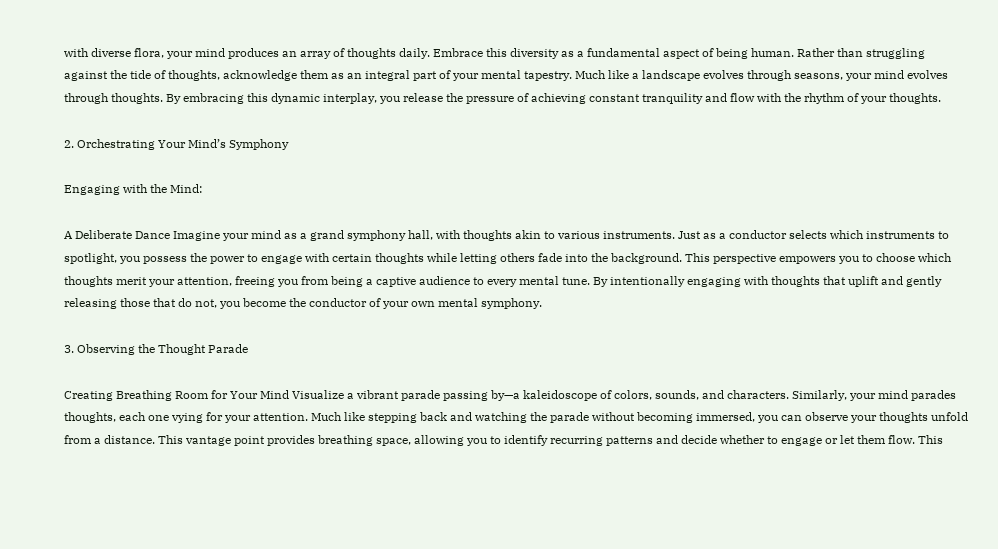with diverse flora, your mind produces an array of thoughts daily. Embrace this diversity as a fundamental aspect of being human. Rather than struggling against the tide of thoughts, acknowledge them as an integral part of your mental tapestry. Much like a landscape evolves through seasons, your mind evolves through thoughts. By embracing this dynamic interplay, you release the pressure of achieving constant tranquility and flow with the rhythm of your thoughts.

2. Orchestrating Your Mind’s Symphony

Engaging with the Mind:

A Deliberate Dance Imagine your mind as a grand symphony hall, with thoughts akin to various instruments. Just as a conductor selects which instruments to spotlight, you possess the power to engage with certain thoughts while letting others fade into the background. This perspective empowers you to choose which thoughts merit your attention, freeing you from being a captive audience to every mental tune. By intentionally engaging with thoughts that uplift and gently releasing those that do not, you become the conductor of your own mental symphony.

3. Observing the Thought Parade

Creating Breathing Room for Your Mind Visualize a vibrant parade passing by—a kaleidoscope of colors, sounds, and characters. Similarly, your mind parades thoughts, each one vying for your attention. Much like stepping back and watching the parade without becoming immersed, you can observe your thoughts unfold from a distance. This vantage point provides breathing space, allowing you to identify recurring patterns and decide whether to engage or let them flow. This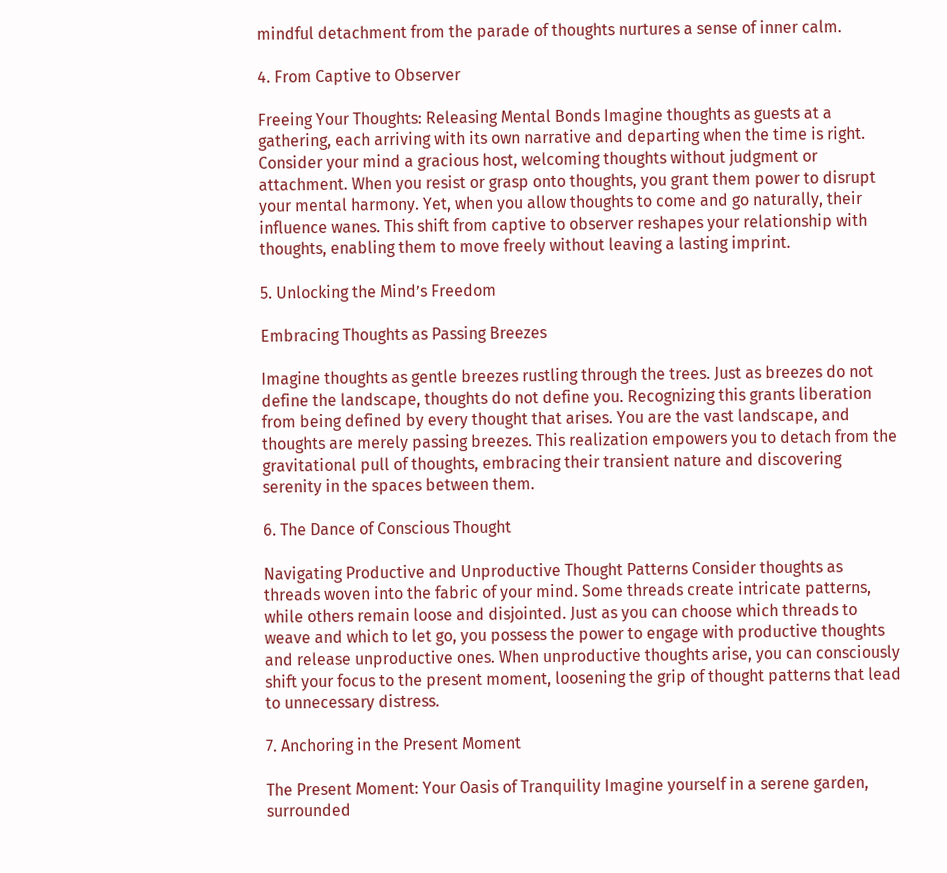mindful detachment from the parade of thoughts nurtures a sense of inner calm.

4. From Captive to Observer

Freeing Your Thoughts: Releasing Mental Bonds Imagine thoughts as guests at a gathering, each arriving with its own narrative and departing when the time is right. Consider your mind a gracious host, welcoming thoughts without judgment or attachment. When you resist or grasp onto thoughts, you grant them power to disrupt your mental harmony. Yet, when you allow thoughts to come and go naturally, their influence wanes. This shift from captive to observer reshapes your relationship with thoughts, enabling them to move freely without leaving a lasting imprint.

5. Unlocking the Mind’s Freedom

Embracing Thoughts as Passing Breezes

Imagine thoughts as gentle breezes rustling through the trees. Just as breezes do not define the landscape, thoughts do not define you. Recognizing this grants liberation from being defined by every thought that arises. You are the vast landscape, and thoughts are merely passing breezes. This realization empowers you to detach from the gravitational pull of thoughts, embracing their transient nature and discovering serenity in the spaces between them.

6. The Dance of Conscious Thought

Navigating Productive and Unproductive Thought Patterns Consider thoughts as threads woven into the fabric of your mind. Some threads create intricate patterns, while others remain loose and disjointed. Just as you can choose which threads to weave and which to let go, you possess the power to engage with productive thoughts and release unproductive ones. When unproductive thoughts arise, you can consciously shift your focus to the present moment, loosening the grip of thought patterns that lead to unnecessary distress.

7. Anchoring in the Present Moment

The Present Moment: Your Oasis of Tranquility Imagine yourself in a serene garden, surrounded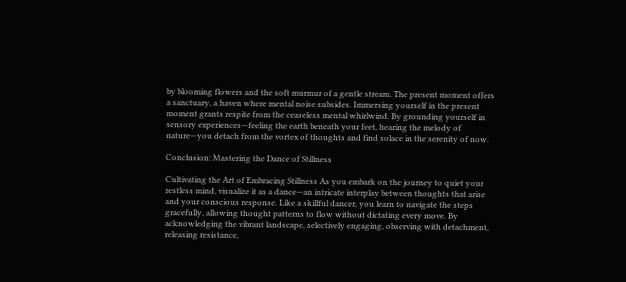by blooming flowers and the soft murmur of a gentle stream. The present moment offers a sanctuary, a haven where mental noise subsides. Immersing yourself in the present moment grants respite from the ceaseless mental whirlwind. By grounding yourself in sensory experiences—feeling the earth beneath your feet, hearing the melody of nature—you detach from the vortex of thoughts and find solace in the serenity of now.

Conclusion: Mastering the Dance of Stillness

Cultivating the Art of Embracing Stillness As you embark on the journey to quiet your restless mind, visualize it as a dance—an intricate interplay between thoughts that arise and your conscious response. Like a skillful dancer, you learn to navigate the steps gracefully, allowing thought patterns to flow without dictating every move. By acknowledging the vibrant landscape, selectively engaging, observing with detachment, releasing resistance,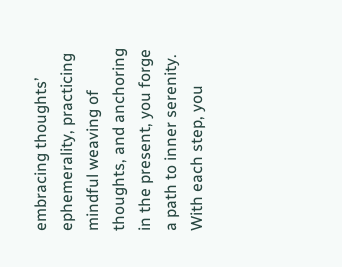embracing thoughts’ ephemerality, practicing mindful weaving of thoughts, and anchoring in the present, you forge a path to inner serenity. With each step, you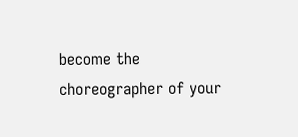become the choreographer of your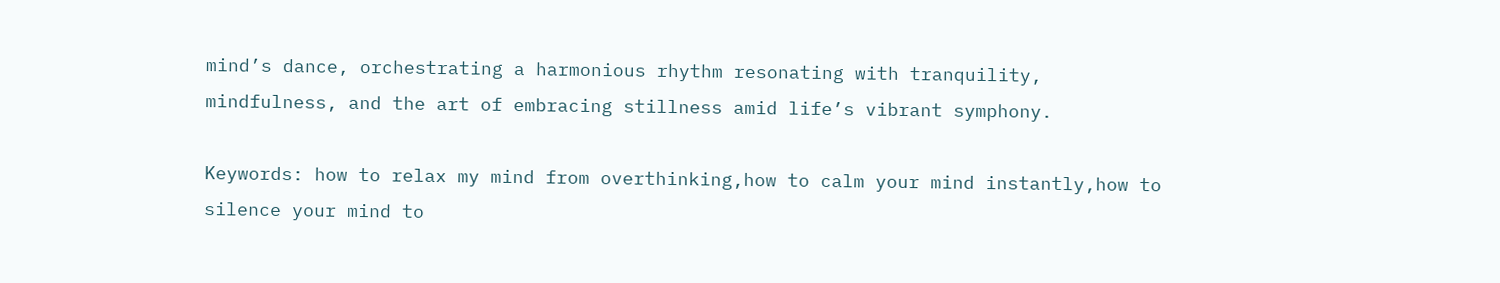mind’s dance, orchestrating a harmonious rhythm resonating with tranquility, mindfulness, and the art of embracing stillness amid life’s vibrant symphony.

Keywords: how to relax my mind from overthinking,how to calm your mind instantly,how to silence your mind to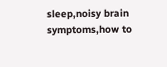sleep,noisy brain symptoms,how to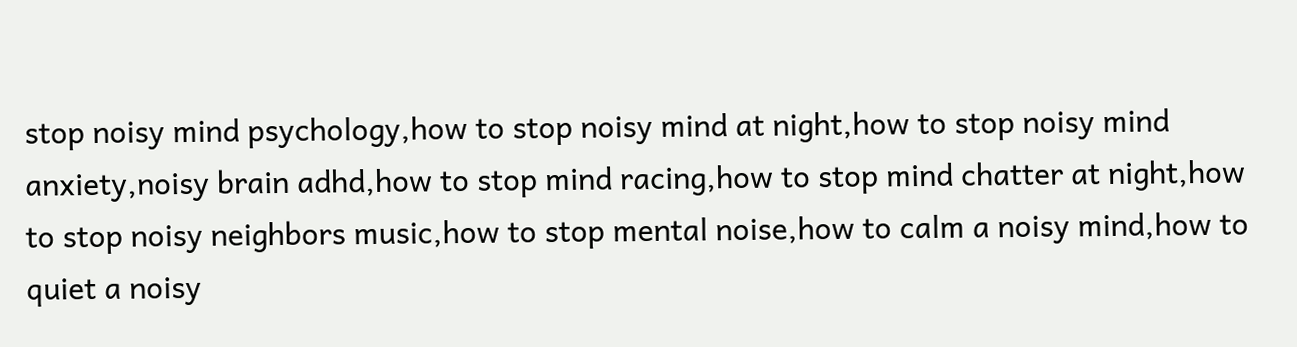stop noisy mind psychology,how to stop noisy mind at night,how to stop noisy mind anxiety,noisy brain adhd,how to stop mind racing,how to stop mind chatter at night,how to stop noisy neighbors music,how to stop mental noise,how to calm a noisy mind,how to quiet a noisy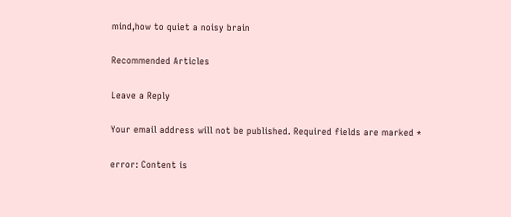mind,how to quiet a noisy brain

Recommended Articles

Leave a Reply

Your email address will not be published. Required fields are marked *

error: Content is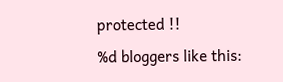protected !!
%d bloggers like this: